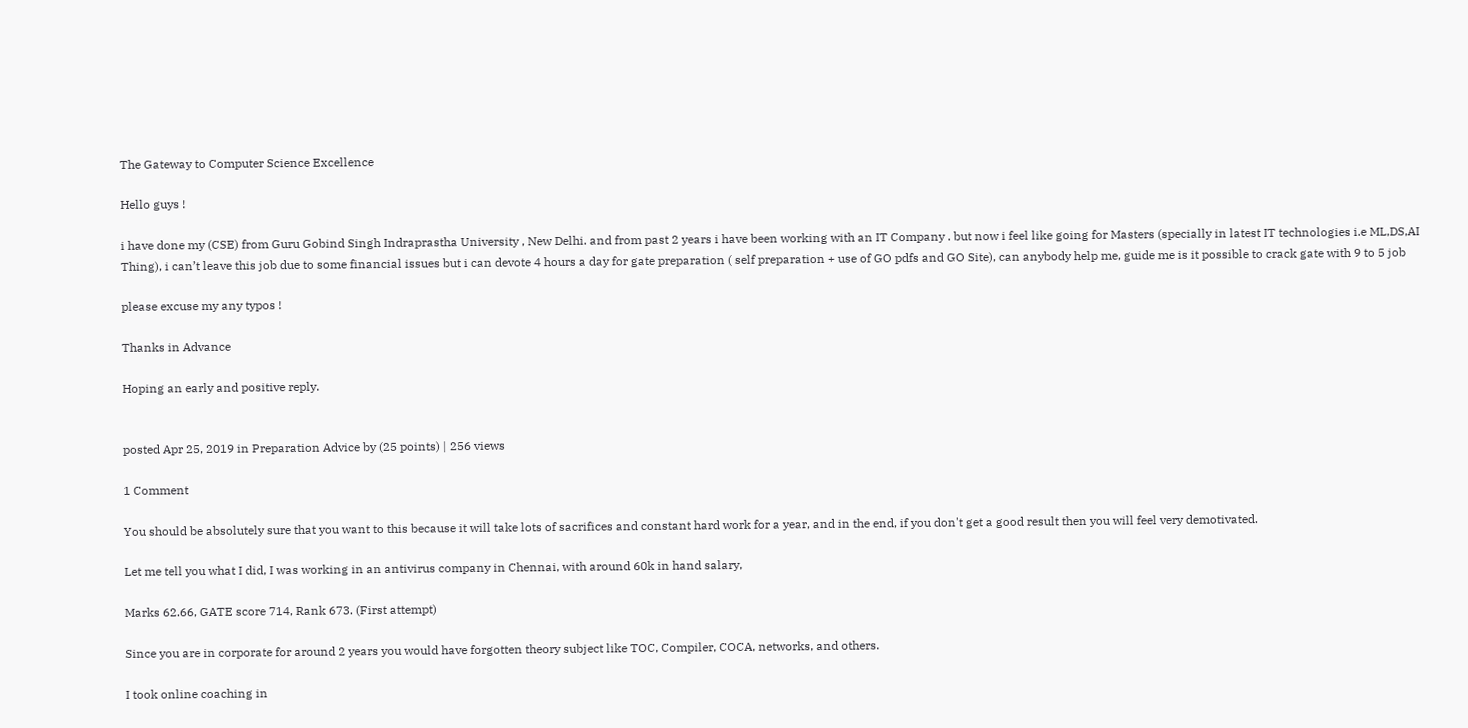The Gateway to Computer Science Excellence

Hello guys !

i have done my (CSE) from Guru Gobind Singh Indraprastha University , New Delhi. and from past 2 years i have been working with an IT Company . but now i feel like going for Masters (specially in latest IT technologies i.e ML,DS,AI Thing), i can’t leave this job due to some financial issues but i can devote 4 hours a day for gate preparation ( self preparation + use of GO pdfs and GO Site), can anybody help me, guide me is it possible to crack gate with 9 to 5 job

please excuse my any typos !

Thanks in Advance

Hoping an early and positive reply.


posted Apr 25, 2019 in Preparation Advice by (25 points) | 256 views

1 Comment

You should be absolutely sure that you want to this because it will take lots of sacrifices and constant hard work for a year, and in the end, if you don't get a good result then you will feel very demotivated.

Let me tell you what I did, I was working in an antivirus company in Chennai, with around 60k in hand salary,

Marks 62.66, GATE score 714, Rank 673. (First attempt)

Since you are in corporate for around 2 years you would have forgotten theory subject like TOC, Compiler, COCA, networks, and others.

I took online coaching in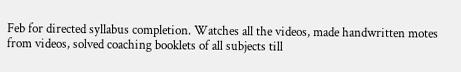Feb for directed syllabus completion. Watches all the videos, made handwritten motes from videos, solved coaching booklets of all subjects till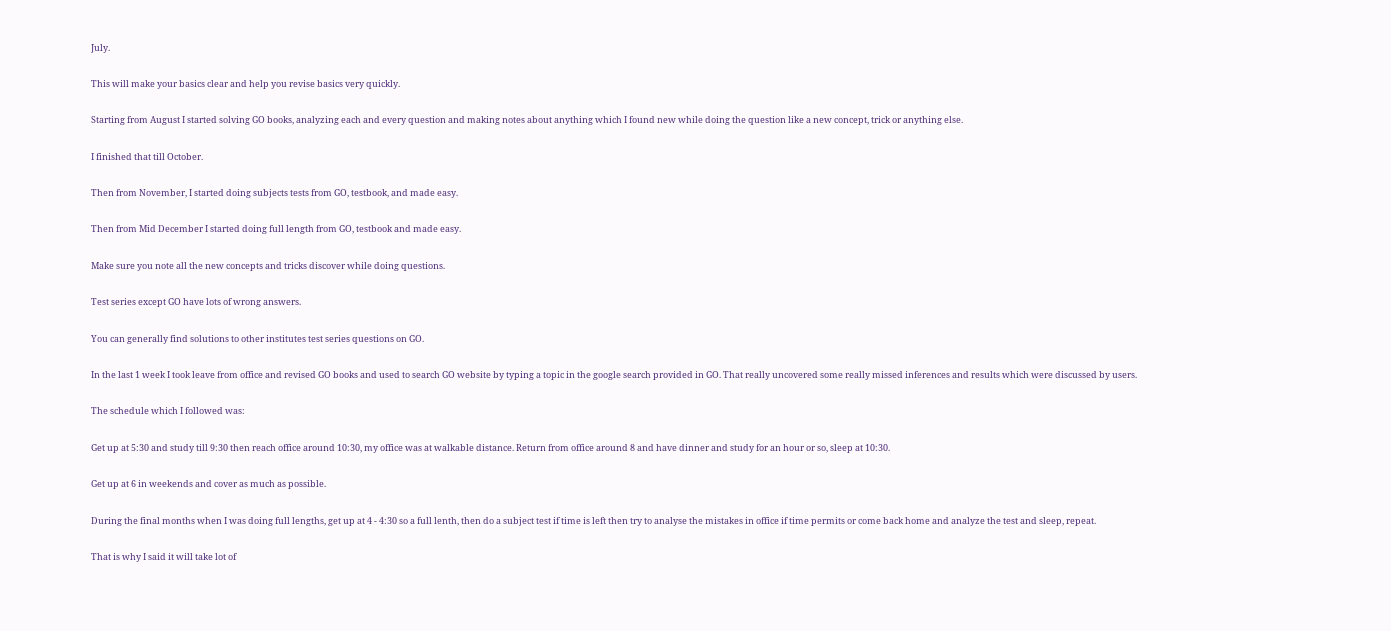July.

This will make your basics clear and help you revise basics very quickly.

Starting from August I started solving GO books, analyzing each and every question and making notes about anything which I found new while doing the question like a new concept, trick or anything else.

I finished that till October.

Then from November, I started doing subjects tests from GO, testbook, and made easy.

Then from Mid December I started doing full length from GO, testbook and made easy.

Make sure you note all the new concepts and tricks discover while doing questions.

Test series except GO have lots of wrong answers.

You can generally find solutions to other institutes test series questions on GO.

In the last 1 week I took leave from office and revised GO books and used to search GO website by typing a topic in the google search provided in GO. That really uncovered some really missed inferences and results which were discussed by users.

The schedule which I followed was:

Get up at 5:30 and study till 9:30 then reach office around 10:30, my office was at walkable distance. Return from office around 8 and have dinner and study for an hour or so, sleep at 10:30.

Get up at 6 in weekends and cover as much as possible.

During the final months when I was doing full lengths, get up at 4 - 4:30 so a full lenth, then do a subject test if time is left then try to analyse the mistakes in office if time permits or come back home and analyze the test and sleep, repeat.

That is why I said it will take lot of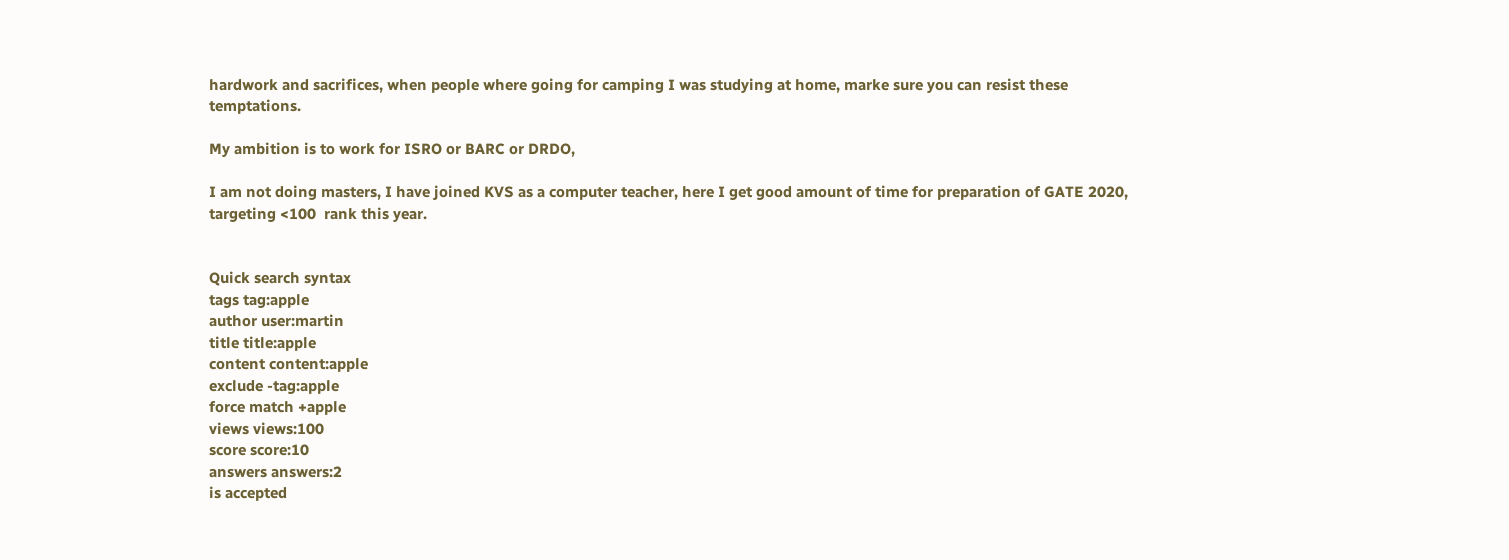hardwork and sacrifices, when people where going for camping I was studying at home, marke sure you can resist these temptations.

My ambition is to work for ISRO or BARC or DRDO,

I am not doing masters, I have joined KVS as a computer teacher, here I get good amount of time for preparation of GATE 2020, targeting <100  rank this year.


Quick search syntax
tags tag:apple
author user:martin
title title:apple
content content:apple
exclude -tag:apple
force match +apple
views views:100
score score:10
answers answers:2
is accepted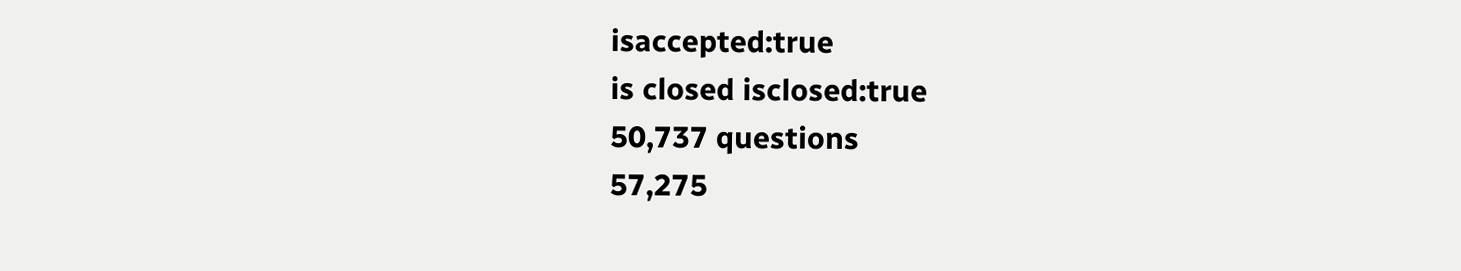isaccepted:true
is closed isclosed:true
50,737 questions
57,275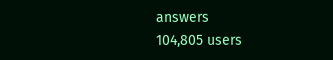answers
104,805 users